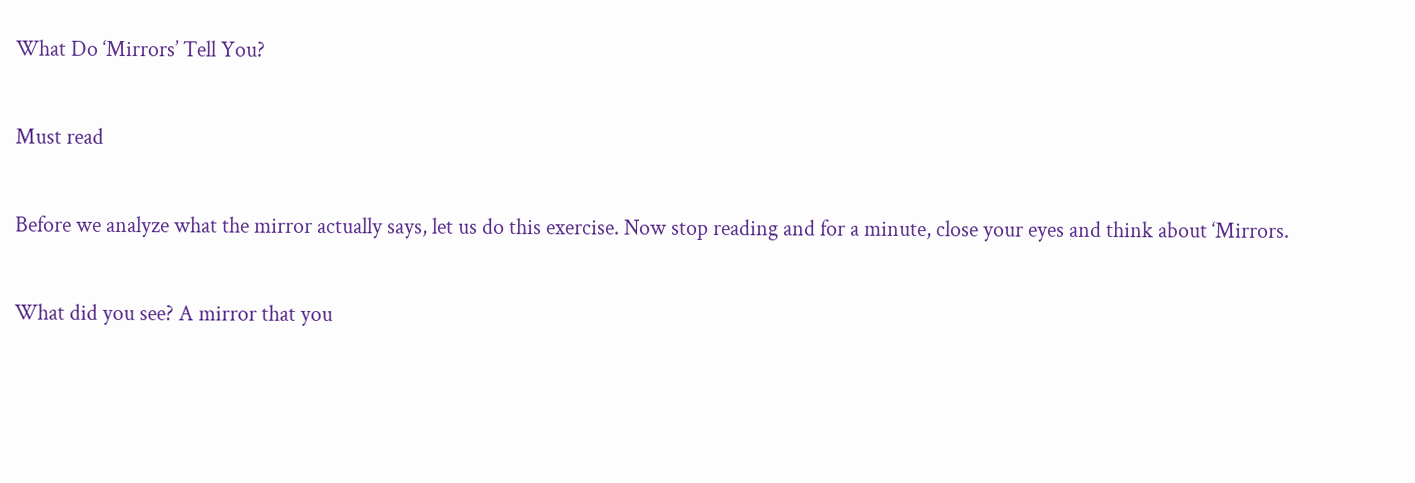What Do ‘Mirrors’ Tell You?

Must read

Before we analyze what the mirror actually says, let us do this exercise. Now stop reading and for a minute, close your eyes and think about ‘Mirrors.

What did you see? A mirror that you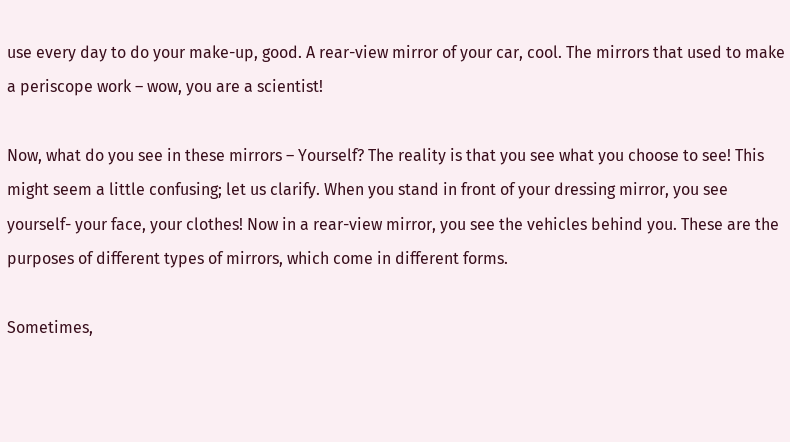use every day to do your make-up, good. A rear-view mirror of your car, cool. The mirrors that used to make a periscope work – wow, you are a scientist!

Now, what do you see in these mirrors – Yourself? The reality is that you see what you choose to see! This might seem a little confusing; let us clarify. When you stand in front of your dressing mirror, you see yourself- your face, your clothes! Now in a rear-view mirror, you see the vehicles behind you. These are the purposes of different types of mirrors, which come in different forms.

Sometimes,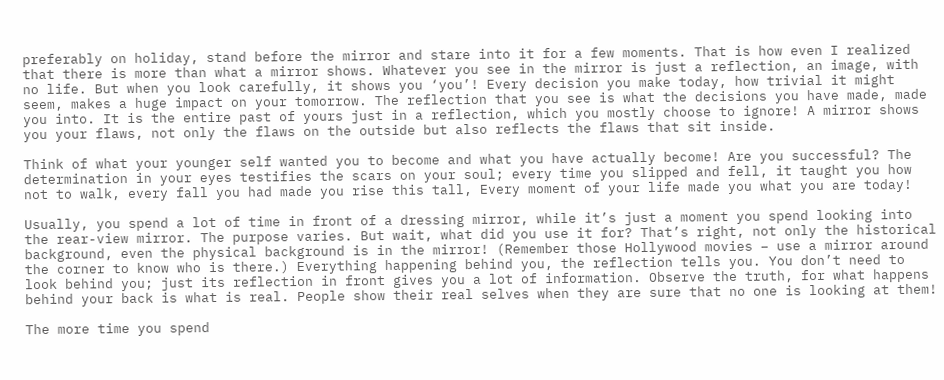preferably on holiday, stand before the mirror and stare into it for a few moments. That is how even I realized that there is more than what a mirror shows. Whatever you see in the mirror is just a reflection, an image, with no life. But when you look carefully, it shows you ‘you’! Every decision you make today, how trivial it might seem, makes a huge impact on your tomorrow. The reflection that you see is what the decisions you have made, made you into. It is the entire past of yours just in a reflection, which you mostly choose to ignore! A mirror shows you your flaws, not only the flaws on the outside but also reflects the flaws that sit inside.

Think of what your younger self wanted you to become and what you have actually become! Are you successful? The determination in your eyes testifies the scars on your soul; every time you slipped and fell, it taught you how not to walk, every fall you had made you rise this tall, Every moment of your life made you what you are today!

Usually, you spend a lot of time in front of a dressing mirror, while it’s just a moment you spend looking into the rear-view mirror. The purpose varies. But wait, what did you use it for? That’s right, not only the historical background, even the physical background is in the mirror! (Remember those Hollywood movies – use a mirror around the corner to know who is there.) Everything happening behind you, the reflection tells you. You don’t need to look behind you; just its reflection in front gives you a lot of information. Observe the truth, for what happens behind your back is what is real. People show their real selves when they are sure that no one is looking at them!

The more time you spend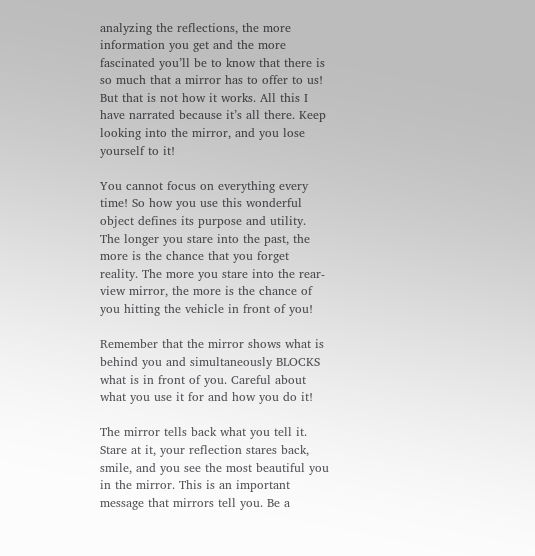analyzing the reflections, the more information you get and the more fascinated you’ll be to know that there is so much that a mirror has to offer to us! But that is not how it works. All this I have narrated because it’s all there. Keep looking into the mirror, and you lose yourself to it!

You cannot focus on everything every time! So how you use this wonderful object defines its purpose and utility. The longer you stare into the past, the more is the chance that you forget reality. The more you stare into the rear-view mirror, the more is the chance of you hitting the vehicle in front of you!

Remember that the mirror shows what is behind you and simultaneously BLOCKS what is in front of you. Careful about what you use it for and how you do it!

The mirror tells back what you tell it. Stare at it, your reflection stares back, smile, and you see the most beautiful you in the mirror. This is an important message that mirrors tell you. Be a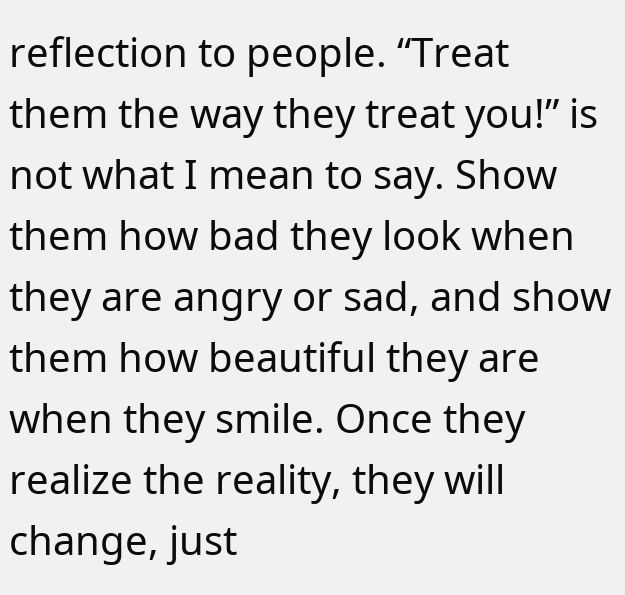reflection to people. “Treat them the way they treat you!” is not what I mean to say. Show them how bad they look when they are angry or sad, and show them how beautiful they are when they smile. Once they realize the reality, they will change, just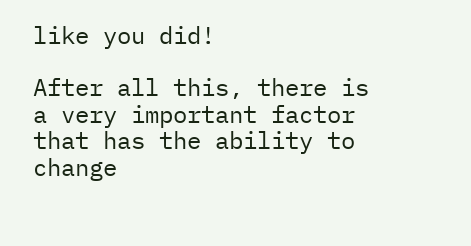like you did!

After all this, there is a very important factor that has the ability to change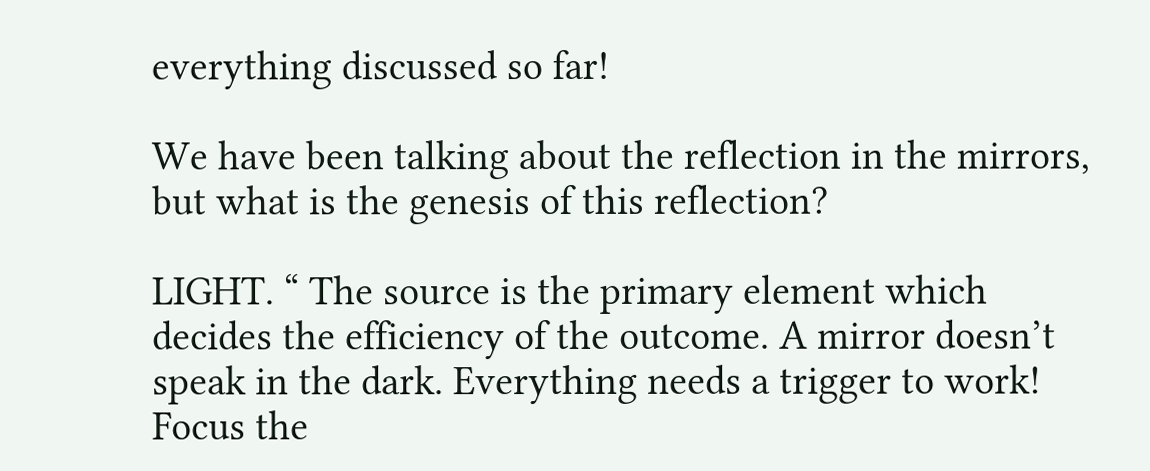everything discussed so far!

We have been talking about the reflection in the mirrors, but what is the genesis of this reflection?

LIGHT. “ The source is the primary element which decides the efficiency of the outcome. A mirror doesn’t speak in the dark. Everything needs a trigger to work! Focus the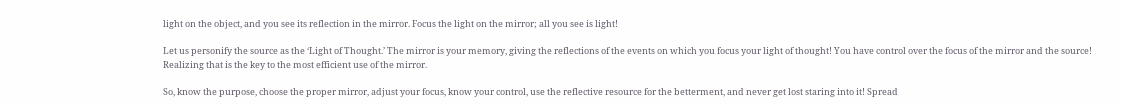light on the object, and you see its reflection in the mirror. Focus the light on the mirror; all you see is light!

Let us personify the source as the ‘Light of Thought.’ The mirror is your memory, giving the reflections of the events on which you focus your light of thought! You have control over the focus of the mirror and the source! Realizing that is the key to the most efficient use of the mirror.

So, know the purpose, choose the proper mirror, adjust your focus, know your control, use the reflective resource for the betterment, and never get lost staring into it! Spread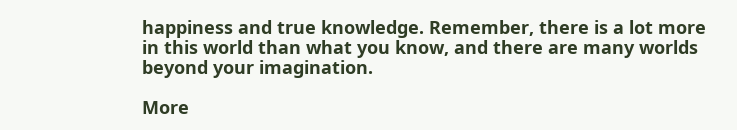happiness and true knowledge. Remember, there is a lot more in this world than what you know, and there are many worlds beyond your imagination.

More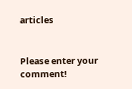articles


Please enter your comment!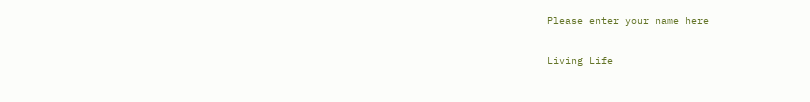Please enter your name here

Living Life